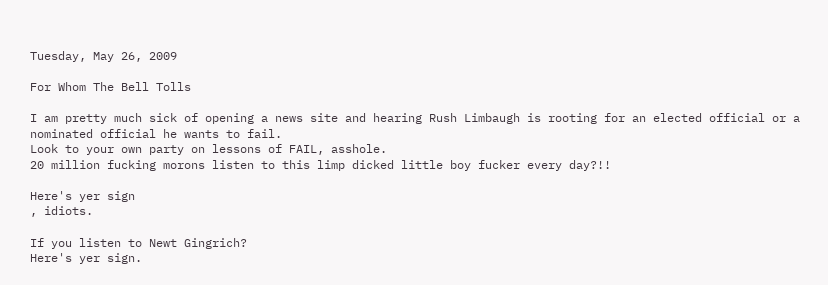Tuesday, May 26, 2009

For Whom The Bell Tolls

I am pretty much sick of opening a news site and hearing Rush Limbaugh is rooting for an elected official or a nominated official he wants to fail.
Look to your own party on lessons of FAIL, asshole.
20 million fucking morons listen to this limp dicked little boy fucker every day?!!

Here's yer sign
, idiots.

If you listen to Newt Gingrich?
Here's yer sign.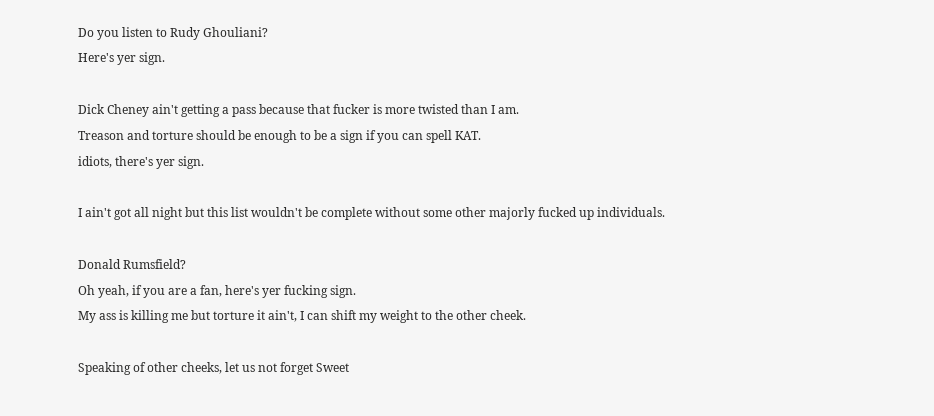Do you listen to Rudy Ghouliani?
Here's yer sign.

Dick Cheney ain't getting a pass because that fucker is more twisted than I am.
Treason and torture should be enough to be a sign if you can spell KAT.
idiots, there's yer sign.

I ain't got all night but this list wouldn't be complete without some other majorly fucked up individuals.

Donald Rumsfield?
Oh yeah, if you are a fan, here's yer fucking sign.
My ass is killing me but torture it ain't, I can shift my weight to the other cheek.

Speaking of other cheeks, let us not forget Sweet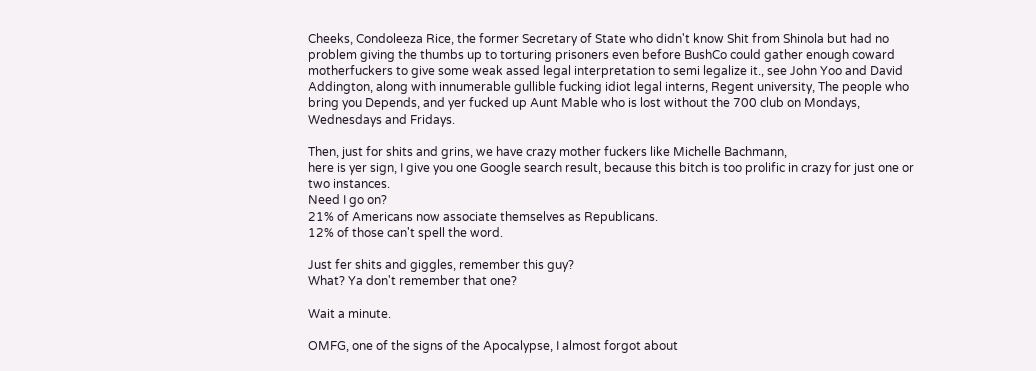Cheeks, Condoleeza Rice, the former Secretary of State who didn't know Shit from Shinola but had no problem giving the thumbs up to torturing prisoners even before BushCo could gather enough coward motherfuckers to give some weak assed legal interpretation to semi legalize it., see John Yoo and David Addington, along with innumerable gullible fucking idiot legal interns, Regent university, The people who bring you Depends, and yer fucked up Aunt Mable who is lost without the 700 club on Mondays, Wednesdays and Fridays.

Then, just for shits and grins, we have crazy mother fuckers like Michelle Bachmann,
here is yer sign, I give you one Google search result, because this bitch is too prolific in crazy for just one or two instances.
Need I go on?
21% of Americans now associate themselves as Republicans.
12% of those can't spell the word.

Just fer shits and giggles, remember this guy?
What? Ya don't remember that one?

Wait a minute.

OMFG, one of the signs of the Apocalypse, I almost forgot about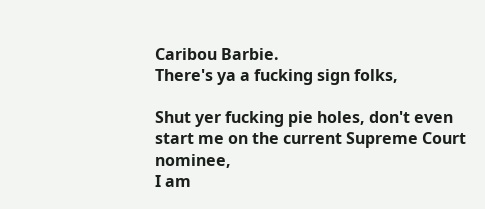Caribou Barbie.
There's ya a fucking sign folks,

Shut yer fucking pie holes, don't even start me on the current Supreme Court nominee,
I am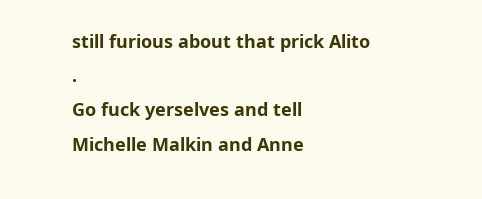still furious about that prick Alito .
Go fuck yerselves and tell Michelle Malkin and Anne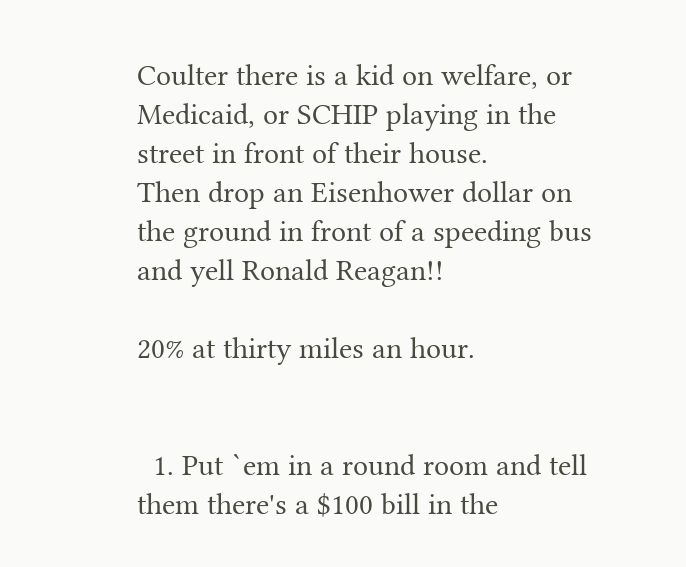Coulter there is a kid on welfare, or Medicaid, or SCHIP playing in the street in front of their house.
Then drop an Eisenhower dollar on the ground in front of a speeding bus and yell Ronald Reagan!!

20% at thirty miles an hour.


  1. Put `em in a round room and tell them there's a $100 bill in the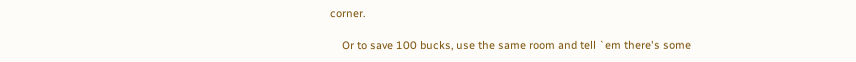corner.

    Or to save 100 bucks, use the same room and tell `em there's some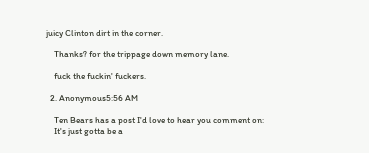juicy Clinton dirt in the corner.

    Thanks? for the trippage down memory lane.

    fuck the fuckin' fuckers.

  2. Anonymous5:56 AM

    Ten Bears has a post I'd love to hear you comment on:
    It's just gotta be a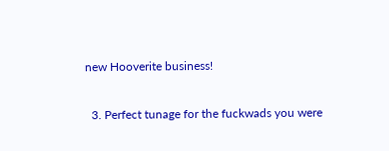new Hooverite business!

  3. Perfect tunage for the fuckwads you were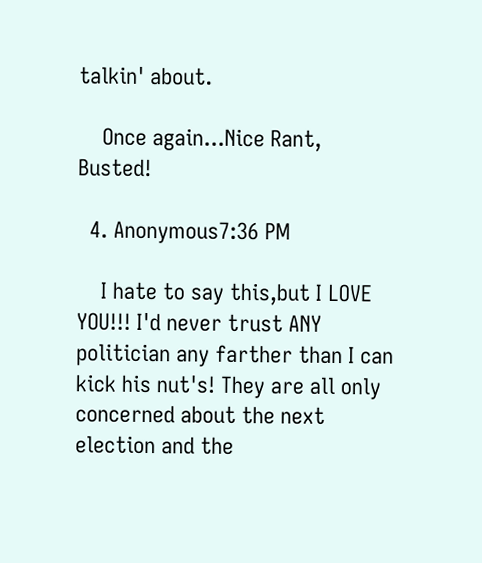talkin' about.

    Once again...Nice Rant, Busted!

  4. Anonymous7:36 PM

    I hate to say this,but I LOVE YOU!!! I'd never trust ANY politician any farther than I can kick his nut's! They are all only concerned about the next election and the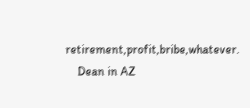retirement,profit,bribe,whatever.
    Dean in AZ